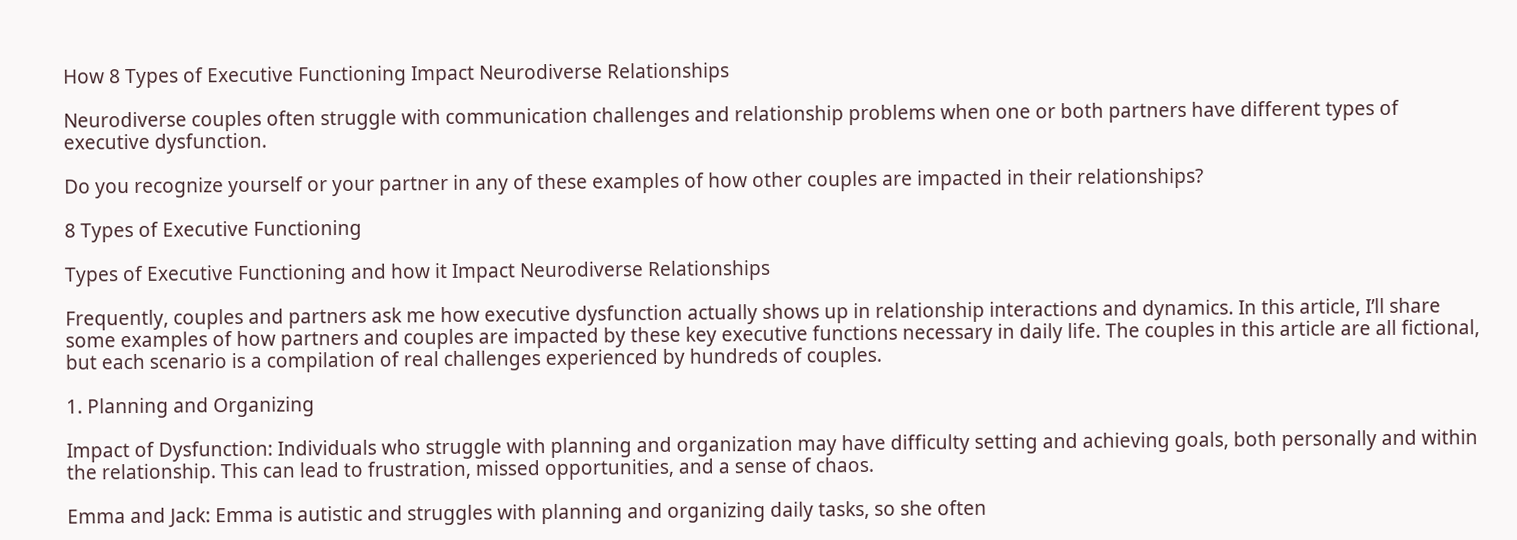How 8 Types of Executive Functioning Impact Neurodiverse Relationships

Neurodiverse couples often struggle with communication challenges and relationship problems when one or both partners have different types of executive dysfunction.

Do you recognize yourself or your partner in any of these examples of how other couples are impacted in their relationships?

8 Types of Executive Functioning

Types of Executive Functioning and how it Impact Neurodiverse Relationships

Frequently, couples and partners ask me how executive dysfunction actually shows up in relationship interactions and dynamics. In this article, I’ll share some examples of how partners and couples are impacted by these key executive functions necessary in daily life. The couples in this article are all fictional, but each scenario is a compilation of real challenges experienced by hundreds of couples.

1. Planning and Organizing

Impact of Dysfunction: Individuals who struggle with planning and organization may have difficulty setting and achieving goals, both personally and within the relationship. This can lead to frustration, missed opportunities, and a sense of chaos.

Emma and Jack: Emma is autistic and struggles with planning and organizing daily tasks, so she often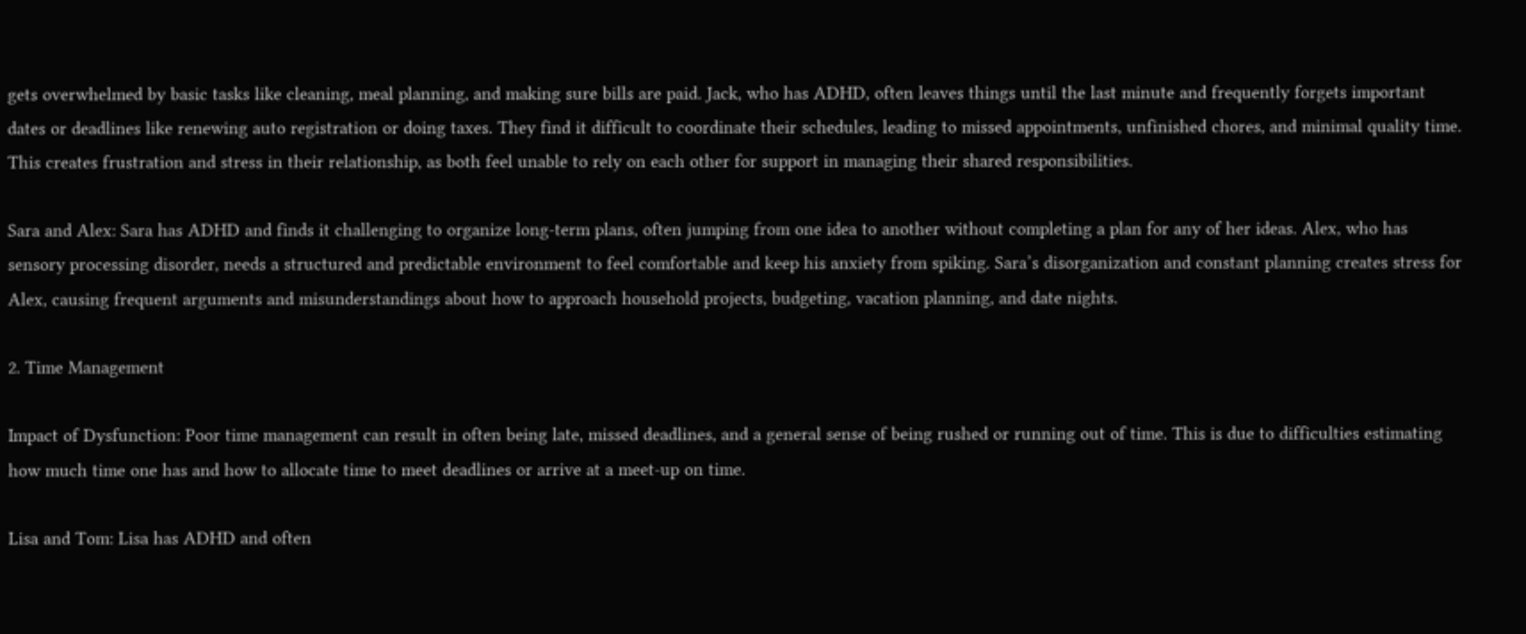gets overwhelmed by basic tasks like cleaning, meal planning, and making sure bills are paid. Jack, who has ADHD, often leaves things until the last minute and frequently forgets important dates or deadlines like renewing auto registration or doing taxes. They find it difficult to coordinate their schedules, leading to missed appointments, unfinished chores, and minimal quality time. This creates frustration and stress in their relationship, as both feel unable to rely on each other for support in managing their shared responsibilities.

Sara and Alex: Sara has ADHD and finds it challenging to organize long-term plans, often jumping from one idea to another without completing a plan for any of her ideas. Alex, who has sensory processing disorder, needs a structured and predictable environment to feel comfortable and keep his anxiety from spiking. Sara’s disorganization and constant planning creates stress for Alex, causing frequent arguments and misunderstandings about how to approach household projects, budgeting, vacation planning, and date nights.

2. Time Management

Impact of Dysfunction: Poor time management can result in often being late, missed deadlines, and a general sense of being rushed or running out of time. This is due to difficulties estimating how much time one has and how to allocate time to meet deadlines or arrive at a meet-up on time.

Lisa and Tom: Lisa has ADHD and often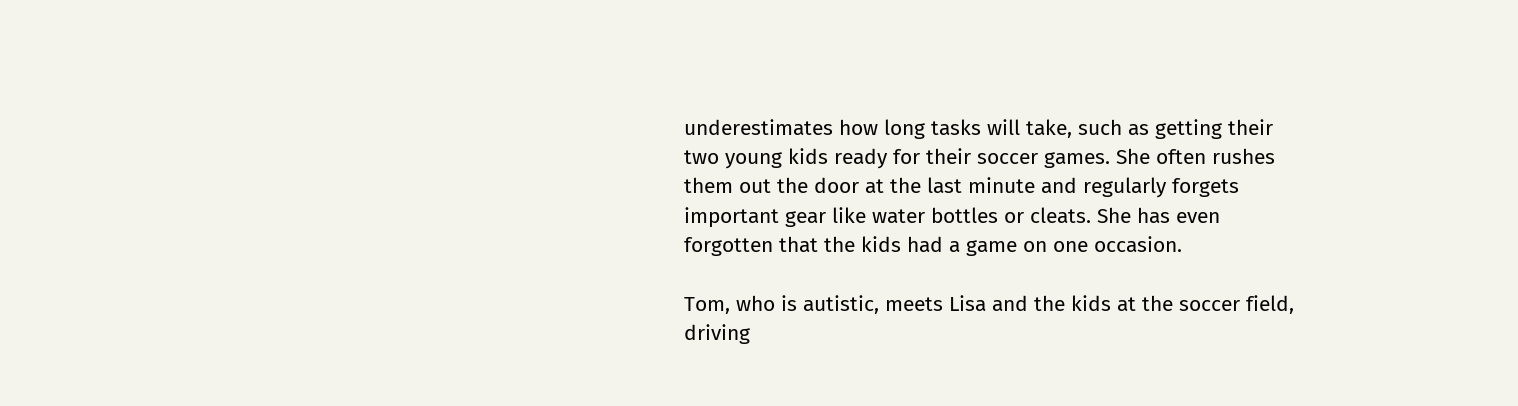underestimates how long tasks will take, such as getting their two young kids ready for their soccer games. She often rushes them out the door at the last minute and regularly forgets important gear like water bottles or cleats. She has even forgotten that the kids had a game on one occasion.

Tom, who is autistic, meets Lisa and the kids at the soccer field, driving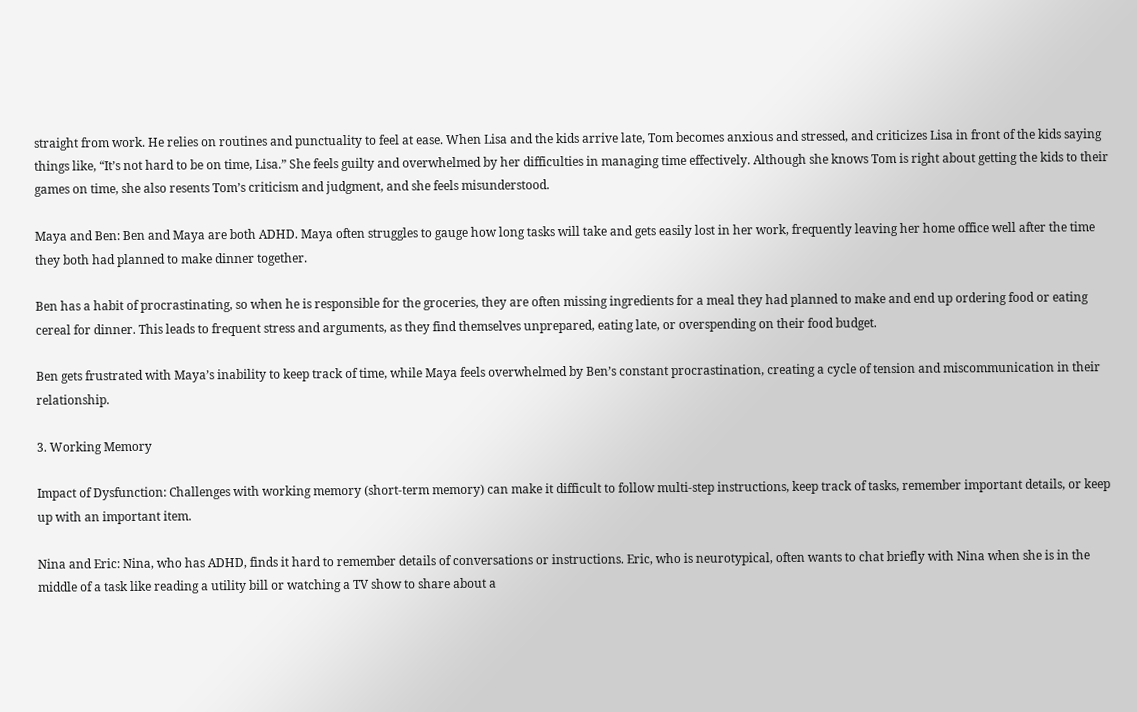straight from work. He relies on routines and punctuality to feel at ease. When Lisa and the kids arrive late, Tom becomes anxious and stressed, and criticizes Lisa in front of the kids saying things like, “It’s not hard to be on time, Lisa.” She feels guilty and overwhelmed by her difficulties in managing time effectively. Although she knows Tom is right about getting the kids to their games on time, she also resents Tom’s criticism and judgment, and she feels misunderstood.

Maya and Ben: Ben and Maya are both ADHD. Maya often struggles to gauge how long tasks will take and gets easily lost in her work, frequently leaving her home office well after the time they both had planned to make dinner together.

Ben has a habit of procrastinating, so when he is responsible for the groceries, they are often missing ingredients for a meal they had planned to make and end up ordering food or eating cereal for dinner. This leads to frequent stress and arguments, as they find themselves unprepared, eating late, or overspending on their food budget.

Ben gets frustrated with Maya’s inability to keep track of time, while Maya feels overwhelmed by Ben’s constant procrastination, creating a cycle of tension and miscommunication in their relationship.

3. Working Memory

Impact of Dysfunction: Challenges with working memory (short-term memory) can make it difficult to follow multi-step instructions, keep track of tasks, remember important details, or keep up with an important item.

Nina and Eric: Nina, who has ADHD, finds it hard to remember details of conversations or instructions. Eric, who is neurotypical, often wants to chat briefly with Nina when she is in the middle of a task like reading a utility bill or watching a TV show to share about a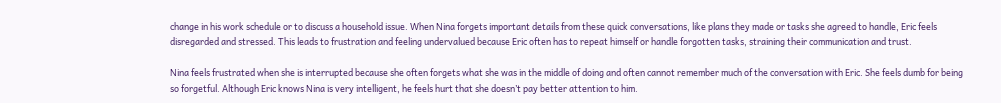change in his work schedule or to discuss a household issue. When Nina forgets important details from these quick conversations, like plans they made or tasks she agreed to handle, Eric feels disregarded and stressed. This leads to frustration and feeling undervalued because Eric often has to repeat himself or handle forgotten tasks, straining their communication and trust.

Nina feels frustrated when she is interrupted because she often forgets what she was in the middle of doing and often cannot remember much of the conversation with Eric. She feels dumb for being so forgetful. Although Eric knows Nina is very intelligent, he feels hurt that she doesn’t pay better attention to him.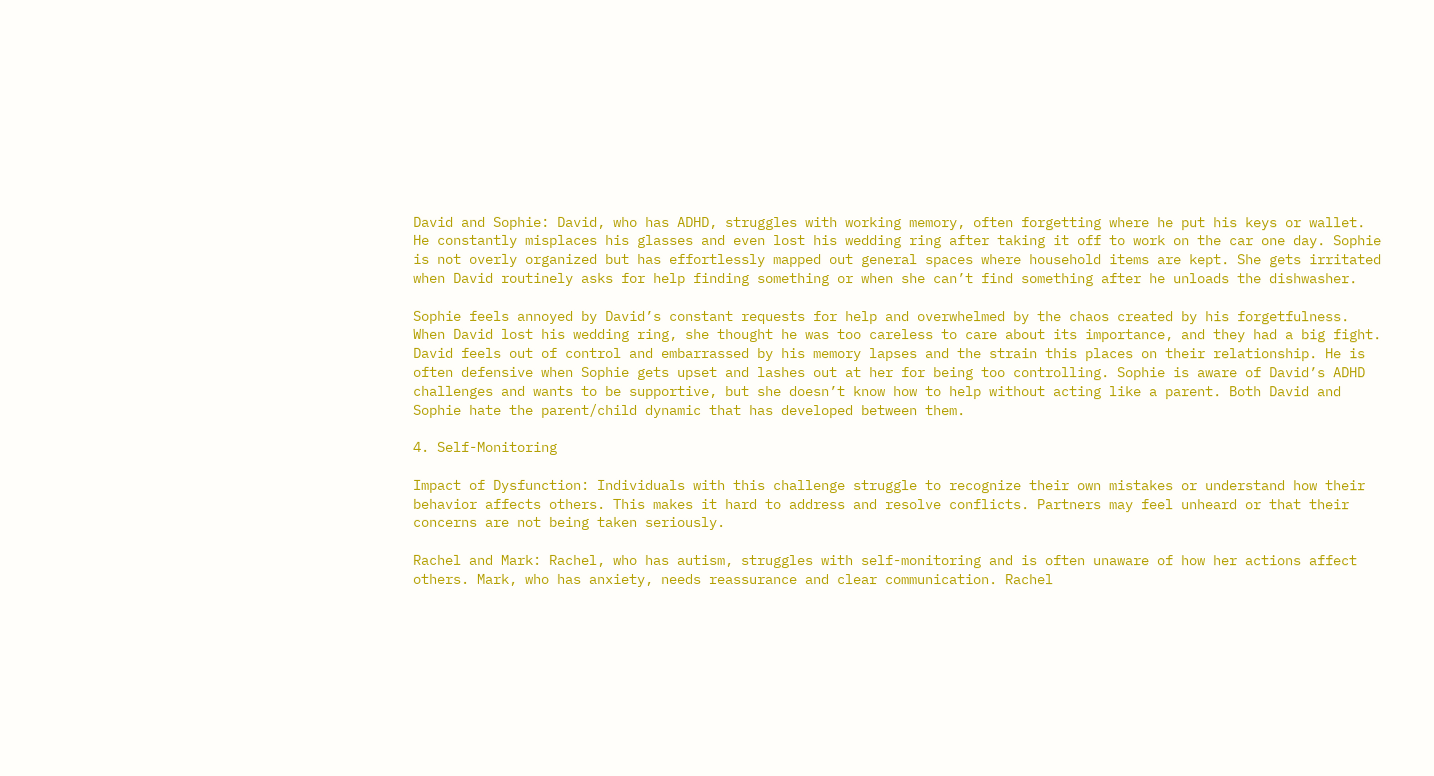David and Sophie: David, who has ADHD, struggles with working memory, often forgetting where he put his keys or wallet. He constantly misplaces his glasses and even lost his wedding ring after taking it off to work on the car one day. Sophie is not overly organized but has effortlessly mapped out general spaces where household items are kept. She gets irritated when David routinely asks for help finding something or when she can’t find something after he unloads the dishwasher.

Sophie feels annoyed by David’s constant requests for help and overwhelmed by the chaos created by his forgetfulness. When David lost his wedding ring, she thought he was too careless to care about its importance, and they had a big fight. David feels out of control and embarrassed by his memory lapses and the strain this places on their relationship. He is often defensive when Sophie gets upset and lashes out at her for being too controlling. Sophie is aware of David’s ADHD challenges and wants to be supportive, but she doesn’t know how to help without acting like a parent. Both David and Sophie hate the parent/child dynamic that has developed between them.

4. Self-Monitoring

Impact of Dysfunction: Individuals with this challenge struggle to recognize their own mistakes or understand how their behavior affects others. This makes it hard to address and resolve conflicts. Partners may feel unheard or that their concerns are not being taken seriously.

Rachel and Mark: Rachel, who has autism, struggles with self-monitoring and is often unaware of how her actions affect others. Mark, who has anxiety, needs reassurance and clear communication. Rachel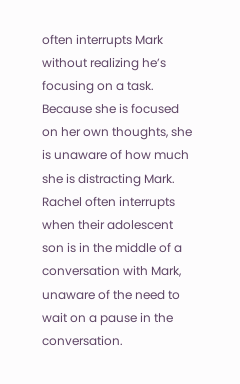often interrupts Mark without realizing he’s focusing on a task. Because she is focused on her own thoughts, she is unaware of how much she is distracting Mark. Rachel often interrupts when their adolescent son is in the middle of a conversation with Mark, unaware of the need to wait on a pause in the conversation.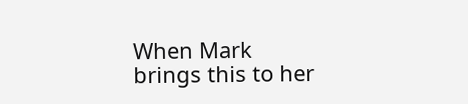When Mark brings this to her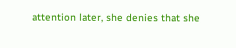attention later, she denies that she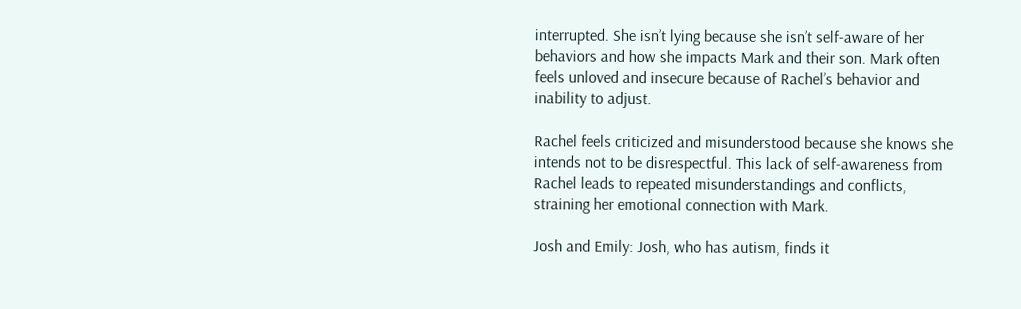interrupted. She isn’t lying because she isn’t self-aware of her behaviors and how she impacts Mark and their son. Mark often feels unloved and insecure because of Rachel’s behavior and inability to adjust.

Rachel feels criticized and misunderstood because she knows she intends not to be disrespectful. This lack of self-awareness from Rachel leads to repeated misunderstandings and conflicts, straining her emotional connection with Mark.

Josh and Emily: Josh, who has autism, finds it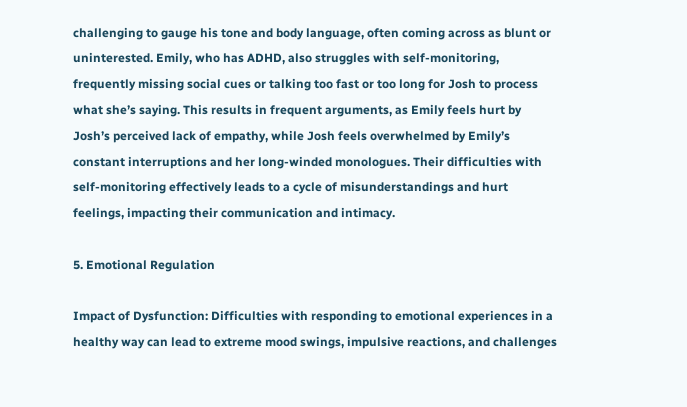challenging to gauge his tone and body language, often coming across as blunt or uninterested. Emily, who has ADHD, also struggles with self-monitoring, frequently missing social cues or talking too fast or too long for Josh to process what she’s saying. This results in frequent arguments, as Emily feels hurt by Josh’s perceived lack of empathy, while Josh feels overwhelmed by Emily’s constant interruptions and her long-winded monologues. Their difficulties with self-monitoring effectively leads to a cycle of misunderstandings and hurt feelings, impacting their communication and intimacy.

5. Emotional Regulation

Impact of Dysfunction: Difficulties with responding to emotional experiences in a healthy way can lead to extreme mood swings, impulsive reactions, and challenges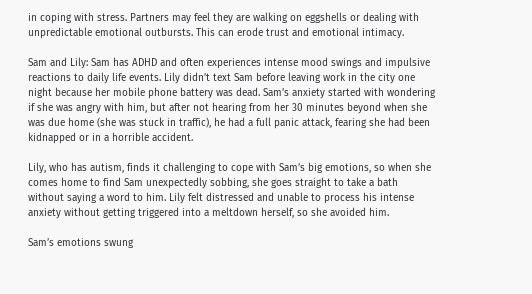in coping with stress. Partners may feel they are walking on eggshells or dealing with unpredictable emotional outbursts. This can erode trust and emotional intimacy.

Sam and Lily: Sam has ADHD and often experiences intense mood swings and impulsive reactions to daily life events. Lily didn’t text Sam before leaving work in the city one night because her mobile phone battery was dead. Sam’s anxiety started with wondering if she was angry with him, but after not hearing from her 30 minutes beyond when she was due home (she was stuck in traffic), he had a full panic attack, fearing she had been kidnapped or in a horrible accident.

Lily, who has autism, finds it challenging to cope with Sam’s big emotions, so when she comes home to find Sam unexpectedly sobbing, she goes straight to take a bath without saying a word to him. Lily felt distressed and unable to process his intense anxiety without getting triggered into a meltdown herself, so she avoided him.

Sam’s emotions swung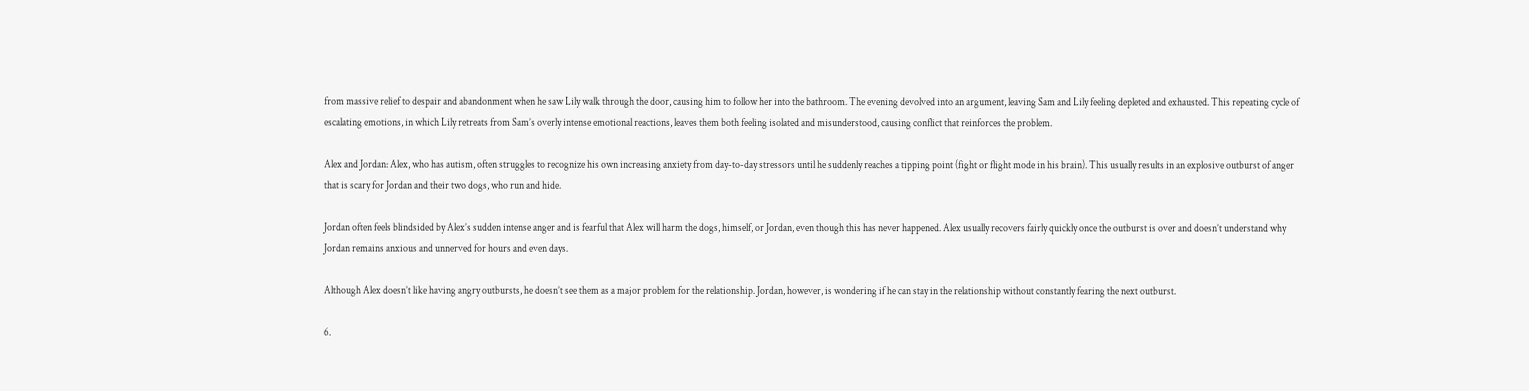from massive relief to despair and abandonment when he saw Lily walk through the door, causing him to follow her into the bathroom. The evening devolved into an argument, leaving Sam and Lily feeling depleted and exhausted. This repeating cycle of escalating emotions, in which Lily retreats from Sam’s overly intense emotional reactions, leaves them both feeling isolated and misunderstood, causing conflict that reinforces the problem.

Alex and Jordan: Alex, who has autism, often struggles to recognize his own increasing anxiety from day-to-day stressors until he suddenly reaches a tipping point (fight or flight mode in his brain). This usually results in an explosive outburst of anger that is scary for Jordan and their two dogs, who run and hide.

Jordan often feels blindsided by Alex’s sudden intense anger and is fearful that Alex will harm the dogs, himself, or Jordan, even though this has never happened. Alex usually recovers fairly quickly once the outburst is over and doesn’t understand why Jordan remains anxious and unnerved for hours and even days.

Although Alex doesn’t like having angry outbursts, he doesn’t see them as a major problem for the relationship. Jordan, however, is wondering if he can stay in the relationship without constantly fearing the next outburst.

6.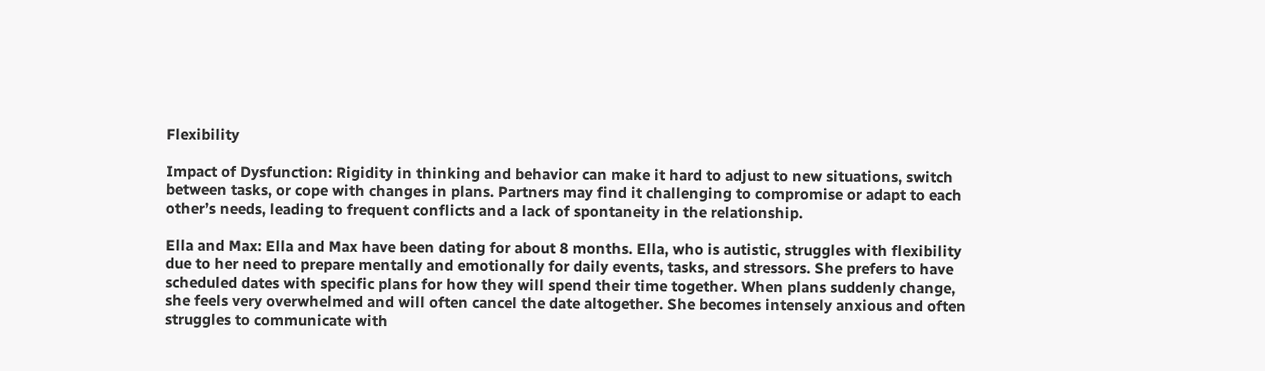Flexibility

Impact of Dysfunction: Rigidity in thinking and behavior can make it hard to adjust to new situations, switch between tasks, or cope with changes in plans. Partners may find it challenging to compromise or adapt to each other’s needs, leading to frequent conflicts and a lack of spontaneity in the relationship.

Ella and Max: Ella and Max have been dating for about 8 months. Ella, who is autistic, struggles with flexibility due to her need to prepare mentally and emotionally for daily events, tasks, and stressors. She prefers to have scheduled dates with specific plans for how they will spend their time together. When plans suddenly change, she feels very overwhelmed and will often cancel the date altogether. She becomes intensely anxious and often struggles to communicate with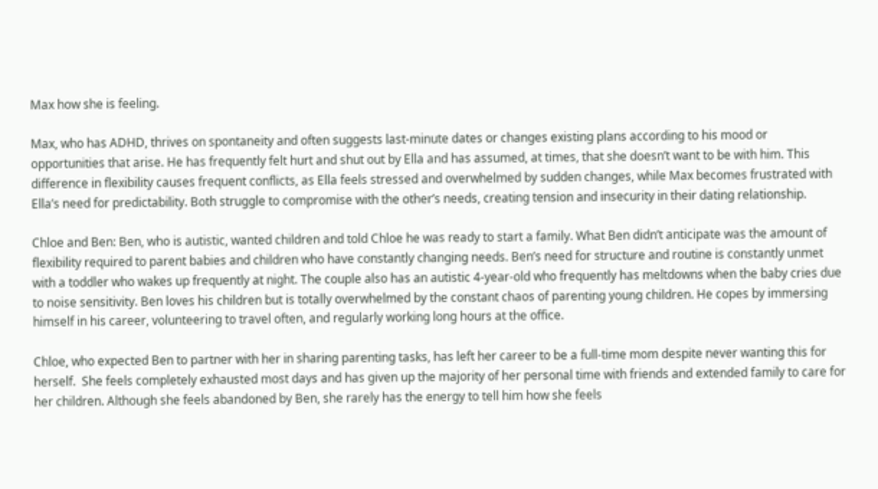Max how she is feeling.

Max, who has ADHD, thrives on spontaneity and often suggests last-minute dates or changes existing plans according to his mood or opportunities that arise. He has frequently felt hurt and shut out by Ella and has assumed, at times, that she doesn’t want to be with him. This difference in flexibility causes frequent conflicts, as Ella feels stressed and overwhelmed by sudden changes, while Max becomes frustrated with Ella’s need for predictability. Both struggle to compromise with the other’s needs, creating tension and insecurity in their dating relationship.

Chloe and Ben: Ben, who is autistic, wanted children and told Chloe he was ready to start a family. What Ben didn’t anticipate was the amount of flexibility required to parent babies and children who have constantly changing needs. Ben’s need for structure and routine is constantly unmet with a toddler who wakes up frequently at night. The couple also has an autistic 4-year-old who frequently has meltdowns when the baby cries due to noise sensitivity. Ben loves his children but is totally overwhelmed by the constant chaos of parenting young children. He copes by immersing himself in his career, volunteering to travel often, and regularly working long hours at the office.

Chloe, who expected Ben to partner with her in sharing parenting tasks, has left her career to be a full-time mom despite never wanting this for herself.  She feels completely exhausted most days and has given up the majority of her personal time with friends and extended family to care for her children. Although she feels abandoned by Ben, she rarely has the energy to tell him how she feels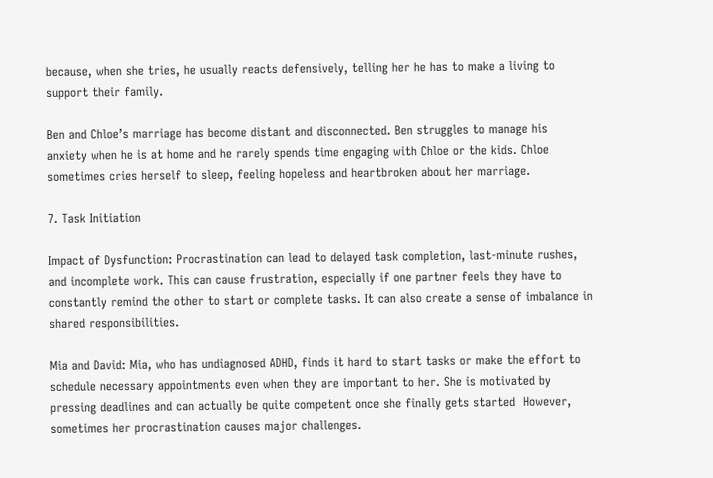because, when she tries, he usually reacts defensively, telling her he has to make a living to support their family.

Ben and Chloe’s marriage has become distant and disconnected. Ben struggles to manage his anxiety when he is at home and he rarely spends time engaging with Chloe or the kids. Chloe sometimes cries herself to sleep, feeling hopeless and heartbroken about her marriage.

7. Task Initiation

Impact of Dysfunction: Procrastination can lead to delayed task completion, last-minute rushes, and incomplete work. This can cause frustration, especially if one partner feels they have to constantly remind the other to start or complete tasks. It can also create a sense of imbalance in shared responsibilities.

Mia and David: Mia, who has undiagnosed ADHD, finds it hard to start tasks or make the effort to schedule necessary appointments even when they are important to her. She is motivated by pressing deadlines and can actually be quite competent once she finally gets started  However, sometimes her procrastination causes major challenges.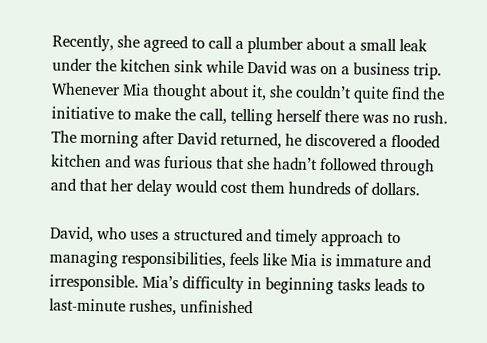Recently, she agreed to call a plumber about a small leak under the kitchen sink while David was on a business trip. Whenever Mia thought about it, she couldn’t quite find the initiative to make the call, telling herself there was no rush. The morning after David returned, he discovered a flooded kitchen and was furious that she hadn’t followed through and that her delay would cost them hundreds of dollars.

David, who uses a structured and timely approach to managing responsibilities, feels like Mia is immature and irresponsible. Mia’s difficulty in beginning tasks leads to last-minute rushes, unfinished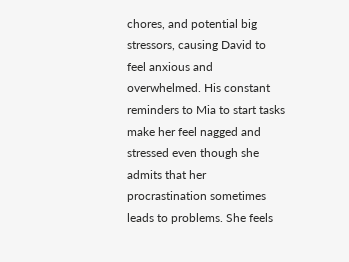chores, and potential big stressors, causing David to feel anxious and overwhelmed. His constant reminders to Mia to start tasks make her feel nagged and stressed even though she admits that her procrastination sometimes leads to problems. She feels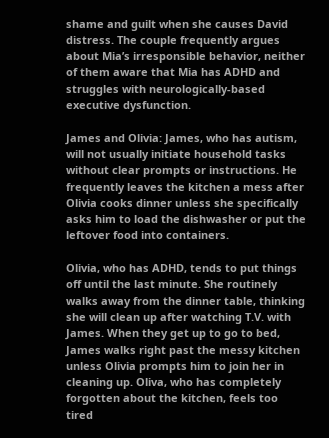shame and guilt when she causes David distress. The couple frequently argues about Mia’s irresponsible behavior, neither of them aware that Mia has ADHD and struggles with neurologically-based executive dysfunction.

James and Olivia: James, who has autism, will not usually initiate household tasks without clear prompts or instructions. He frequently leaves the kitchen a mess after Olivia cooks dinner unless she specifically asks him to load the dishwasher or put the leftover food into containers.

Olivia, who has ADHD, tends to put things off until the last minute. She routinely walks away from the dinner table, thinking she will clean up after watching T.V. with James. When they get up to go to bed, James walks right past the messy kitchen unless Olivia prompts him to join her in cleaning up. Oliva, who has completely forgotten about the kitchen, feels too tired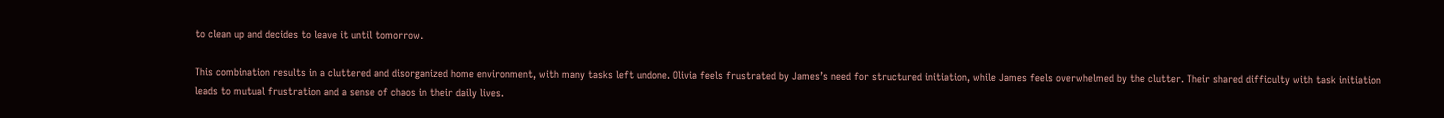to clean up and decides to leave it until tomorrow.

This combination results in a cluttered and disorganized home environment, with many tasks left undone. Olivia feels frustrated by James’s need for structured initiation, while James feels overwhelmed by the clutter. Their shared difficulty with task initiation leads to mutual frustration and a sense of chaos in their daily lives.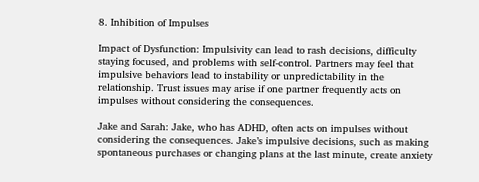8. Inhibition of Impulses

Impact of Dysfunction: Impulsivity can lead to rash decisions, difficulty staying focused, and problems with self-control. Partners may feel that impulsive behaviors lead to instability or unpredictability in the relationship. Trust issues may arise if one partner frequently acts on impulses without considering the consequences.

Jake and Sarah: Jake, who has ADHD, often acts on impulses without considering the consequences. Jake’s impulsive decisions, such as making spontaneous purchases or changing plans at the last minute, create anxiety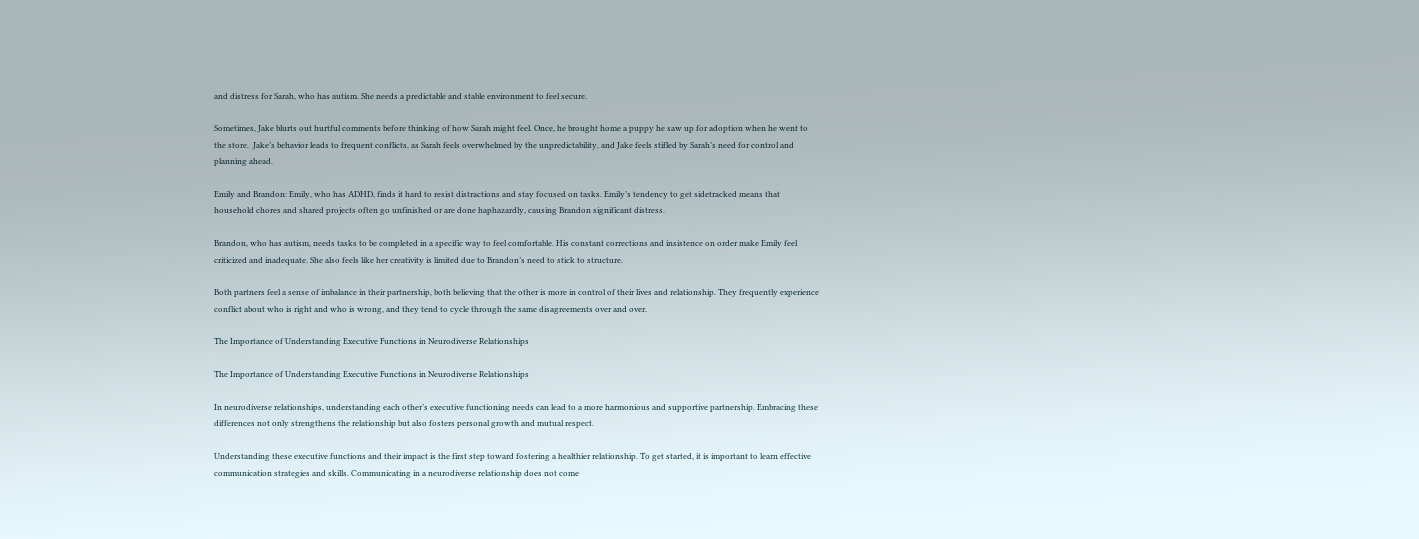and distress for Sarah, who has autism. She needs a predictable and stable environment to feel secure.

Sometimes, Jake blurts out hurtful comments before thinking of how Sarah might feel. Once, he brought home a puppy he saw up for adoption when he went to the store.  Jake’s behavior leads to frequent conflicts, as Sarah feels overwhelmed by the unpredictability, and Jake feels stifled by Sarah’s need for control and planning ahead.

Emily and Brandon: Emily, who has ADHD, finds it hard to resist distractions and stay focused on tasks. Emily’s tendency to get sidetracked means that household chores and shared projects often go unfinished or are done haphazardly, causing Brandon significant distress.

Brandon, who has autism, needs tasks to be completed in a specific way to feel comfortable. His constant corrections and insistence on order make Emily feel criticized and inadequate. She also feels like her creativity is limited due to Brandon’s need to stick to structure.

Both partners feel a sense of imbalance in their partnership, both believing that the other is more in control of their lives and relationship. They frequently experience conflict about who is right and who is wrong, and they tend to cycle through the same disagreements over and over.

The Importance of Understanding Executive Functions in Neurodiverse Relationships

The Importance of Understanding Executive Functions in Neurodiverse Relationships

In neurodiverse relationships, understanding each other’s executive functioning needs can lead to a more harmonious and supportive partnership. Embracing these differences not only strengthens the relationship but also fosters personal growth and mutual respect.

Understanding these executive functions and their impact is the first step toward fostering a healthier relationship. To get started, it is important to learn effective communication strategies and skills. Communicating in a neurodiverse relationship does not come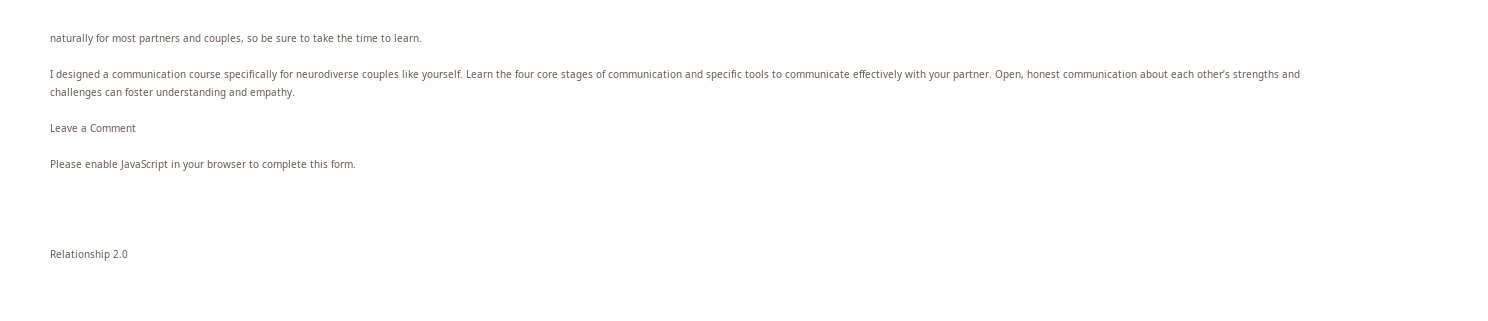naturally for most partners and couples, so be sure to take the time to learn.

I designed a communication course specifically for neurodiverse couples like yourself. Learn the four core stages of communication and specific tools to communicate effectively with your partner. Open, honest communication about each other’s strengths and challenges can foster understanding and empathy.

Leave a Comment

Please enable JavaScript in your browser to complete this form.




Relationship 2.0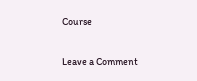Course

Leave a Comment